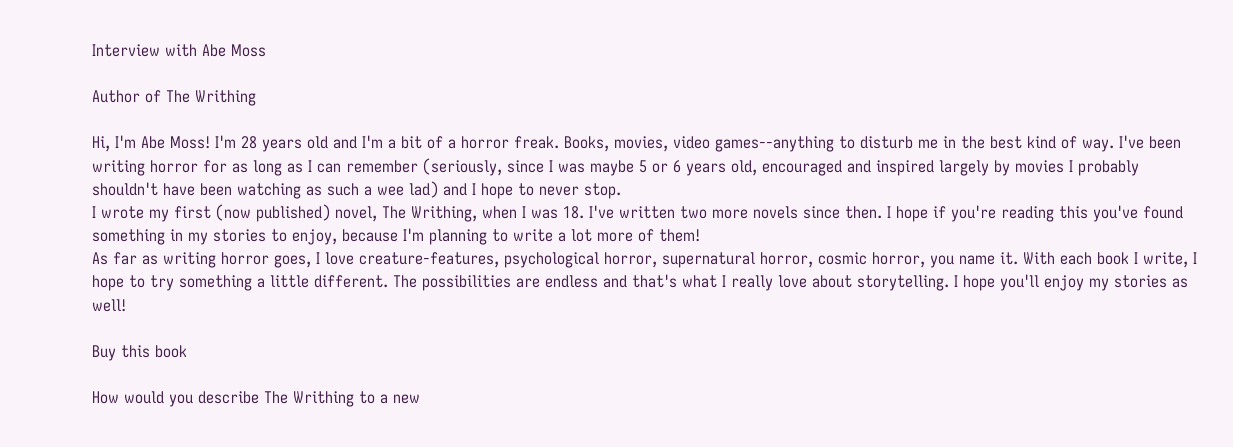Interview with Abe Moss

Author of The Writhing

Hi, I'm Abe Moss! I'm 28 years old and I'm a bit of a horror freak. Books, movies, video games--anything to disturb me in the best kind of way. I've been writing horror for as long as I can remember (seriously, since I was maybe 5 or 6 years old, encouraged and inspired largely by movies I probably shouldn't have been watching as such a wee lad) and I hope to never stop.
I wrote my first (now published) novel, The Writhing, when I was 18. I've written two more novels since then. I hope if you're reading this you've found something in my stories to enjoy, because I'm planning to write a lot more of them!
As far as writing horror goes, I love creature-features, psychological horror, supernatural horror, cosmic horror, you name it. With each book I write, I hope to try something a little different. The possibilities are endless and that's what I really love about storytelling. I hope you'll enjoy my stories as well!

Buy this book

How would you describe The Writhing to a new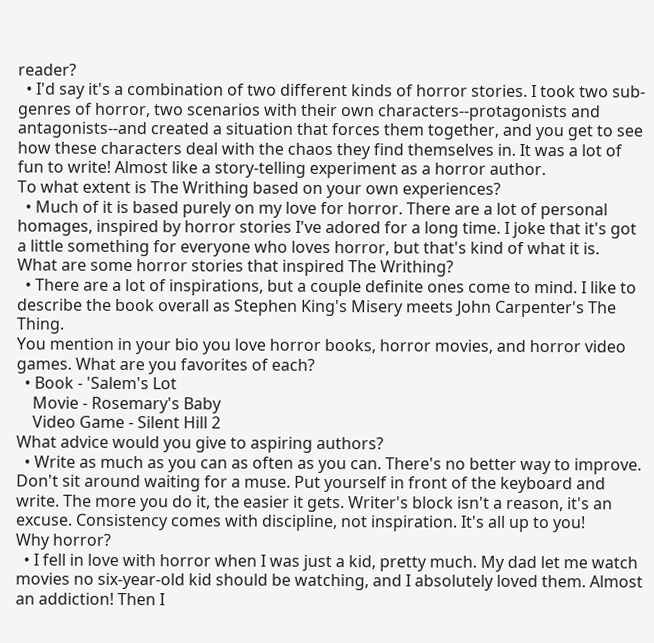reader?
  • I'd say it's a combination of two different kinds of horror stories. I took two sub-genres of horror, two scenarios with their own characters--protagonists and antagonists--and created a situation that forces them together, and you get to see how these characters deal with the chaos they find themselves in. It was a lot of fun to write! Almost like a story-telling experiment as a horror author.
To what extent is The Writhing based on your own experiences?
  • Much of it is based purely on my love for horror. There are a lot of personal homages, inspired by horror stories I've adored for a long time. I joke that it's got a little something for everyone who loves horror, but that's kind of what it is.
What are some horror stories that inspired The Writhing?
  • There are a lot of inspirations, but a couple definite ones come to mind. I like to describe the book overall as Stephen King's Misery meets John Carpenter's The Thing.
You mention in your bio you love horror books, horror movies, and horror video games. What are you favorites of each?
  • Book - 'Salem's Lot
    Movie - Rosemary's Baby
    Video Game - Silent Hill 2
What advice would you give to aspiring authors?
  • Write as much as you can as often as you can. There's no better way to improve. Don't sit around waiting for a muse. Put yourself in front of the keyboard and write. The more you do it, the easier it gets. Writer's block isn't a reason, it's an excuse. Consistency comes with discipline, not inspiration. It's all up to you!
Why horror?
  • I fell in love with horror when I was just a kid, pretty much. My dad let me watch movies no six-year-old kid should be watching, and I absolutely loved them. Almost an addiction! Then I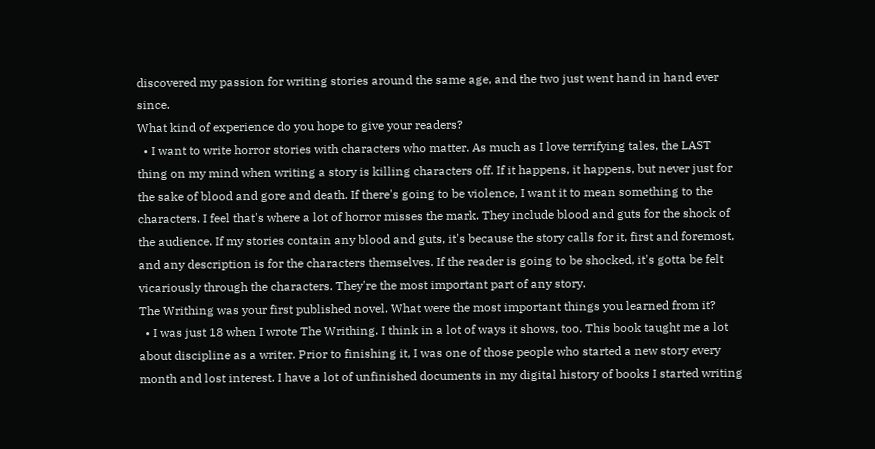discovered my passion for writing stories around the same age, and the two just went hand in hand ever since.
What kind of experience do you hope to give your readers?
  • I want to write horror stories with characters who matter. As much as I love terrifying tales, the LAST thing on my mind when writing a story is killing characters off. If it happens, it happens, but never just for the sake of blood and gore and death. If there's going to be violence, I want it to mean something to the characters. I feel that's where a lot of horror misses the mark. They include blood and guts for the shock of the audience. If my stories contain any blood and guts, it's because the story calls for it, first and foremost, and any description is for the characters themselves. If the reader is going to be shocked, it's gotta be felt vicariously through the characters. They're the most important part of any story.
The Writhing was your first published novel. What were the most important things you learned from it?
  • I was just 18 when I wrote The Writhing. I think in a lot of ways it shows, too. This book taught me a lot about discipline as a writer. Prior to finishing it, I was one of those people who started a new story every month and lost interest. I have a lot of unfinished documents in my digital history of books I started writing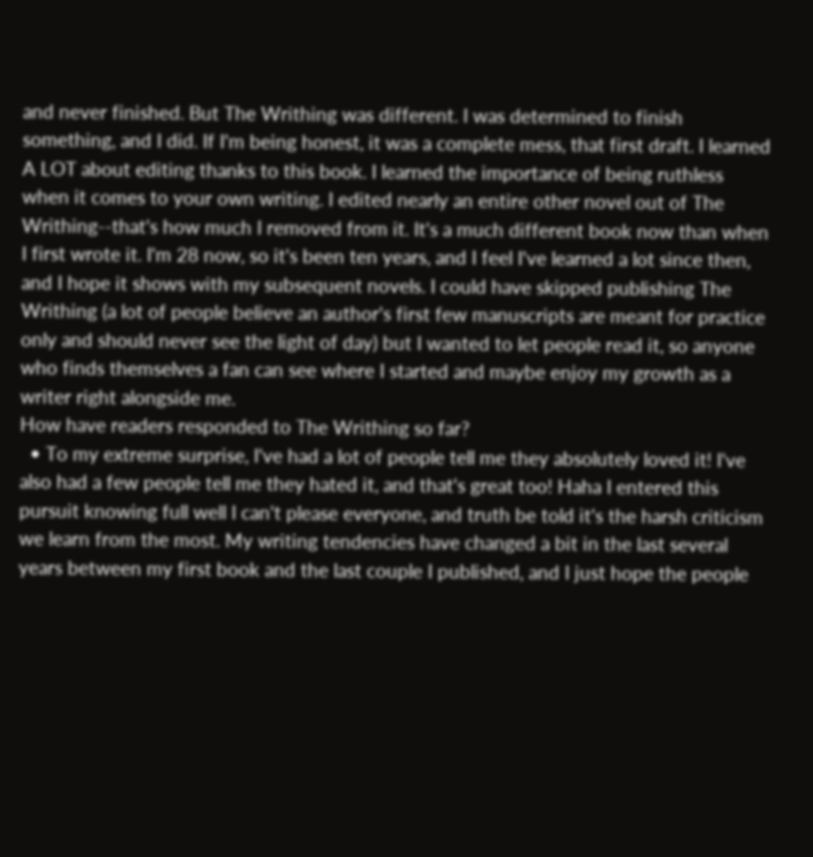and never finished. But The Writhing was different. I was determined to finish something, and I did. If I'm being honest, it was a complete mess, that first draft. I learned A LOT about editing thanks to this book. I learned the importance of being ruthless when it comes to your own writing. I edited nearly an entire other novel out of The Writhing--that's how much I removed from it. It's a much different book now than when I first wrote it. I'm 28 now, so it's been ten years, and I feel I've learned a lot since then, and I hope it shows with my subsequent novels. I could have skipped publishing The Writhing (a lot of people believe an author's first few manuscripts are meant for practice only and should never see the light of day) but I wanted to let people read it, so anyone who finds themselves a fan can see where I started and maybe enjoy my growth as a writer right alongside me.
How have readers responded to The Writhing so far?
  • To my extreme surprise, I've had a lot of people tell me they absolutely loved it! I've also had a few people tell me they hated it, and that's great too! Haha I entered this pursuit knowing full well I can't please everyone, and truth be told it's the harsh criticism we learn from the most. My writing tendencies have changed a bit in the last several years between my first book and the last couple I published, and I just hope the people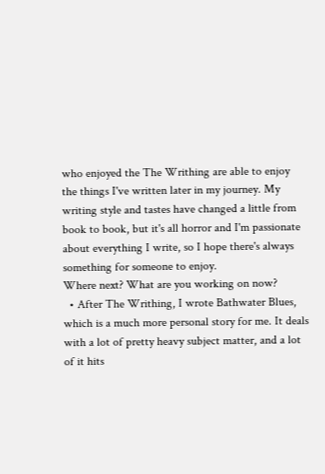who enjoyed the The Writhing are able to enjoy the things I've written later in my journey. My writing style and tastes have changed a little from book to book, but it's all horror and I'm passionate about everything I write, so I hope there's always something for someone to enjoy.
Where next? What are you working on now?
  • After The Writhing, I wrote Bathwater Blues, which is a much more personal story for me. It deals with a lot of pretty heavy subject matter, and a lot of it hits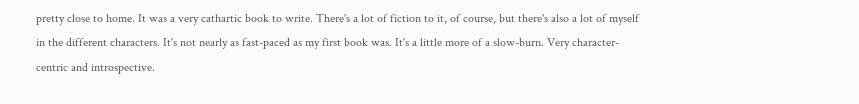pretty close to home. It was a very cathartic book to write. There's a lot of fiction to it, of course, but there's also a lot of myself in the different characters. It's not nearly as fast-paced as my first book was. It's a little more of a slow-burn. Very character-centric and introspective.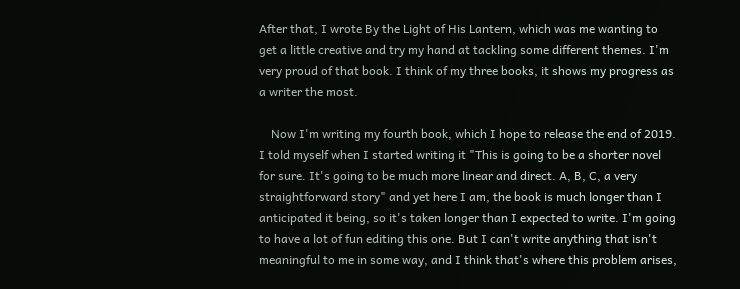After that, I wrote By the Light of His Lantern, which was me wanting to get a little creative and try my hand at tackling some different themes. I'm very proud of that book. I think of my three books, it shows my progress as a writer the most.

    Now I'm writing my fourth book, which I hope to release the end of 2019. I told myself when I started writing it "This is going to be a shorter novel for sure. It's going to be much more linear and direct. A, B, C, a very straightforward story" and yet here I am, the book is much longer than I anticipated it being, so it's taken longer than I expected to write. I'm going to have a lot of fun editing this one. But I can't write anything that isn't meaningful to me in some way, and I think that's where this problem arises,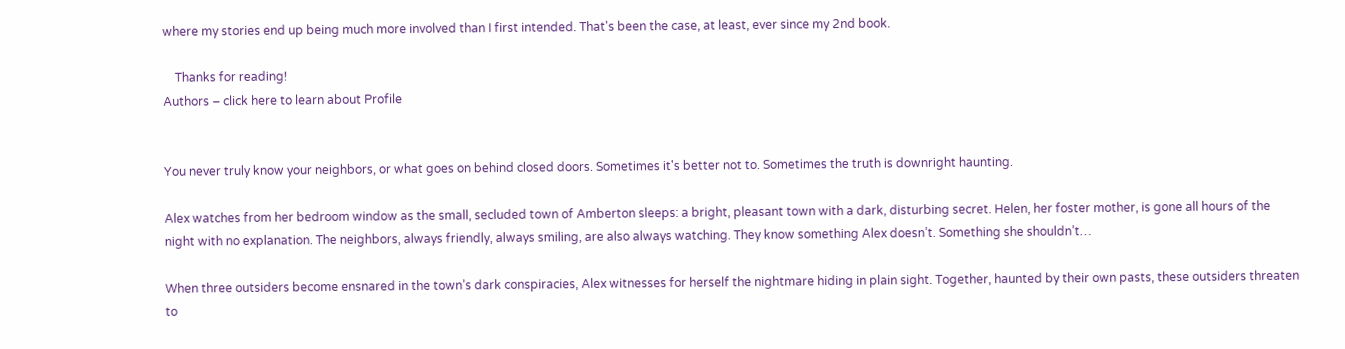where my stories end up being much more involved than I first intended. That's been the case, at least, ever since my 2nd book.

    Thanks for reading!
Authors – click here to learn about Profile


You never truly know your neighbors, or what goes on behind closed doors. Sometimes it's better not to. Sometimes the truth is downright haunting.

Alex watches from her bedroom window as the small, secluded town of Amberton sleeps: a bright, pleasant town with a dark, disturbing secret. Helen, her foster mother, is gone all hours of the night with no explanation. The neighbors, always friendly, always smiling, are also always watching. They know something Alex doesn’t. Something she shouldn’t…

When three outsiders become ensnared in the town’s dark conspiracies, Alex witnesses for herself the nightmare hiding in plain sight. Together, haunted by their own pasts, these outsiders threaten to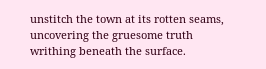unstitch the town at its rotten seams, uncovering the gruesome truth writhing beneath the surface.